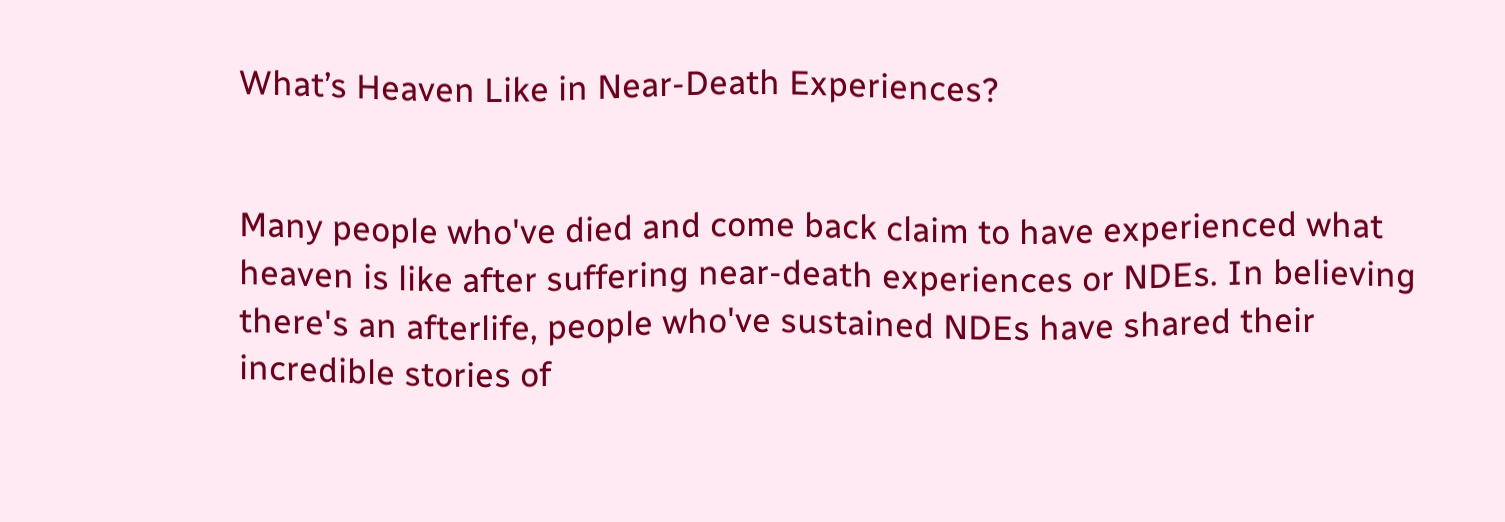What’s Heaven Like in Near-Death Experiences?


Many people who've died and come back claim to have experienced what heaven is like after suffering near-death experiences or NDEs. In believing there's an afterlife, people who've sustained NDEs have shared their incredible stories of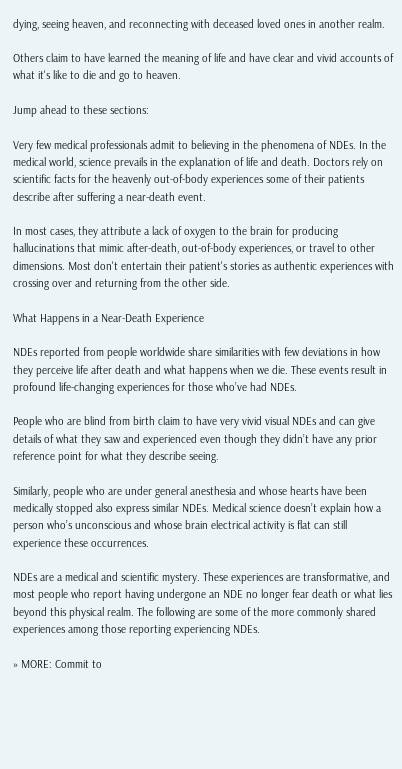dying, seeing heaven, and reconnecting with deceased loved ones in another realm.

Others claim to have learned the meaning of life and have clear and vivid accounts of what it's like to die and go to heaven.

Jump ahead to these sections:

Very few medical professionals admit to believing in the phenomena of NDEs. In the medical world, science prevails in the explanation of life and death. Doctors rely on scientific facts for the heavenly out-of-body experiences some of their patients describe after suffering a near-death event.

In most cases, they attribute a lack of oxygen to the brain for producing hallucinations that mimic after-death, out-of-body experiences, or travel to other dimensions. Most don't entertain their patient's stories as authentic experiences with crossing over and returning from the other side.

What Happens in a Near-Death Experience

NDEs reported from people worldwide share similarities with few deviations in how they perceive life after death and what happens when we die. These events result in profound life-changing experiences for those who’ve had NDEs.

People who are blind from birth claim to have very vivid visual NDEs and can give details of what they saw and experienced even though they didn’t have any prior reference point for what they describe seeing.

Similarly, people who are under general anesthesia and whose hearts have been medically stopped also express similar NDEs. Medical science doesn’t explain how a person who’s unconscious and whose brain electrical activity is flat can still experience these occurrences.

NDEs are a medical and scientific mystery. These experiences are transformative, and most people who report having undergone an NDE no longer fear death or what lies beyond this physical realm. The following are some of the more commonly shared experiences among those reporting experiencing NDEs.

» MORE: Commit to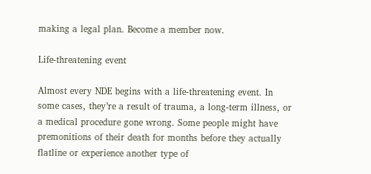making a legal plan. Become a member now.

Life-threatening event

Almost every NDE begins with a life-threatening event. In some cases, they’re a result of trauma, a long-term illness, or a medical procedure gone wrong. Some people might have premonitions of their death for months before they actually flatline or experience another type of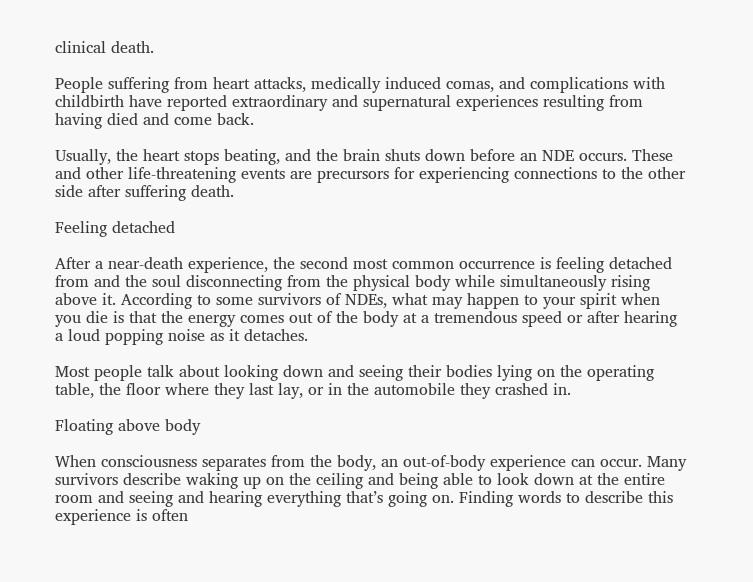clinical death.

People suffering from heart attacks, medically induced comas, and complications with childbirth have reported extraordinary and supernatural experiences resulting from having died and come back.

Usually, the heart stops beating, and the brain shuts down before an NDE occurs. These and other life-threatening events are precursors for experiencing connections to the other side after suffering death.

Feeling detached

After a near-death experience, the second most common occurrence is feeling detached from and the soul disconnecting from the physical body while simultaneously rising above it. According to some survivors of NDEs, what may happen to your spirit when you die is that the energy comes out of the body at a tremendous speed or after hearing a loud popping noise as it detaches.

Most people talk about looking down and seeing their bodies lying on the operating table, the floor where they last lay, or in the automobile they crashed in.

Floating above body

When consciousness separates from the body, an out-of-body experience can occur. Many survivors describe waking up on the ceiling and being able to look down at the entire room and seeing and hearing everything that’s going on. Finding words to describe this experience is often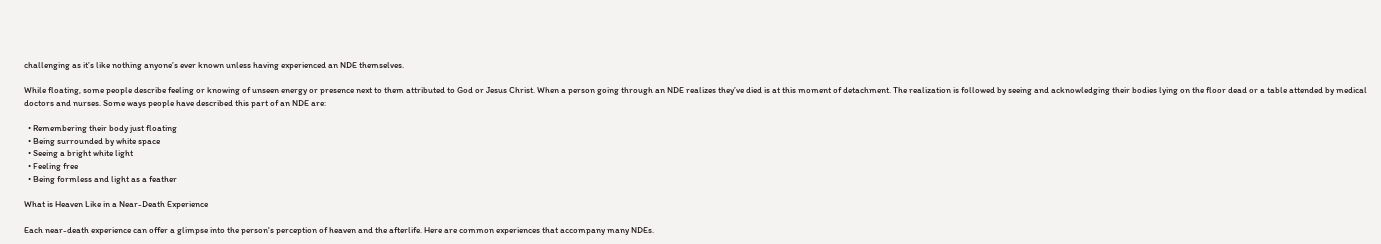challenging as it’s like nothing anyone’s ever known unless having experienced an NDE themselves.

While floating, some people describe feeling or knowing of unseen energy or presence next to them attributed to God or Jesus Christ. When a person going through an NDE realizes they’ve died is at this moment of detachment. The realization is followed by seeing and acknowledging their bodies lying on the floor dead or a table attended by medical doctors and nurses. Some ways people have described this part of an NDE are:

  • Remembering their body just floating
  • Being surrounded by white space
  • Seeing a bright white light
  • Feeling free
  • Being formless and light as a feather

What is Heaven Like in a Near-Death Experience

Each near-death experience can offer a glimpse into the person's perception of heaven and the afterlife. Here are common experiences that accompany many NDEs.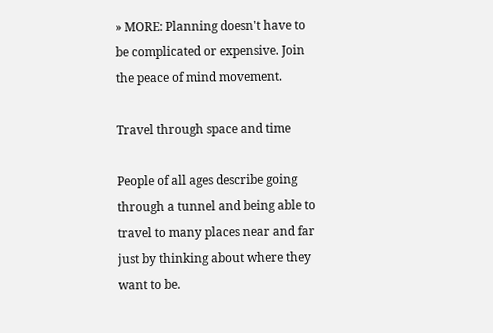» MORE: Planning doesn't have to be complicated or expensive. Join the peace of mind movement.

Travel through space and time

People of all ages describe going through a tunnel and being able to travel to many places near and far just by thinking about where they want to be.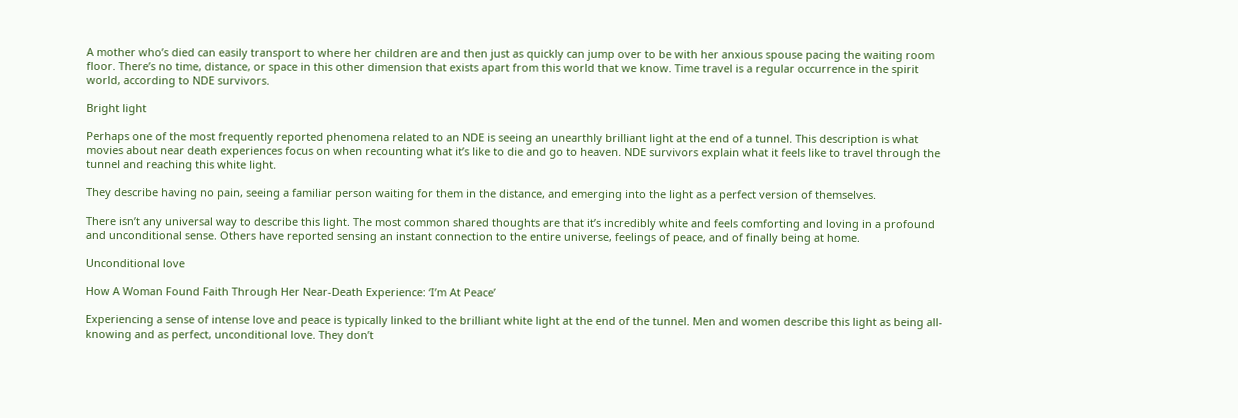A mother who’s died can easily transport to where her children are and then just as quickly can jump over to be with her anxious spouse pacing the waiting room floor. There’s no time, distance, or space in this other dimension that exists apart from this world that we know. Time travel is a regular occurrence in the spirit world, according to NDE survivors.

Bright light

Perhaps one of the most frequently reported phenomena related to an NDE is seeing an unearthly brilliant light at the end of a tunnel. This description is what movies about near death experiences focus on when recounting what it’s like to die and go to heaven. NDE survivors explain what it feels like to travel through the tunnel and reaching this white light.

They describe having no pain, seeing a familiar person waiting for them in the distance, and emerging into the light as a perfect version of themselves.

There isn’t any universal way to describe this light. The most common shared thoughts are that it’s incredibly white and feels comforting and loving in a profound and unconditional sense. Others have reported sensing an instant connection to the entire universe, feelings of peace, and of finally being at home.

Unconditional love

How A Woman Found Faith Through Her Near-Death Experience: ‘I’m At Peace’

Experiencing a sense of intense love and peace is typically linked to the brilliant white light at the end of the tunnel. Men and women describe this light as being all-knowing and as perfect, unconditional love. They don’t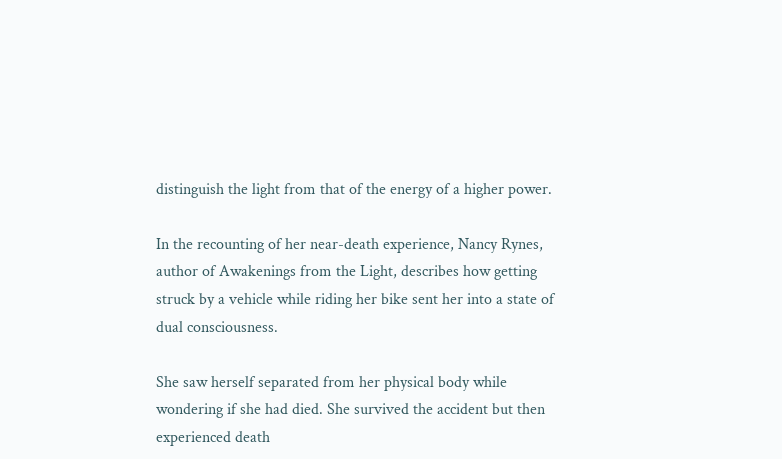distinguish the light from that of the energy of a higher power.

In the recounting of her near-death experience, Nancy Rynes, author of Awakenings from the Light, describes how getting struck by a vehicle while riding her bike sent her into a state of dual consciousness.

She saw herself separated from her physical body while wondering if she had died. She survived the accident but then experienced death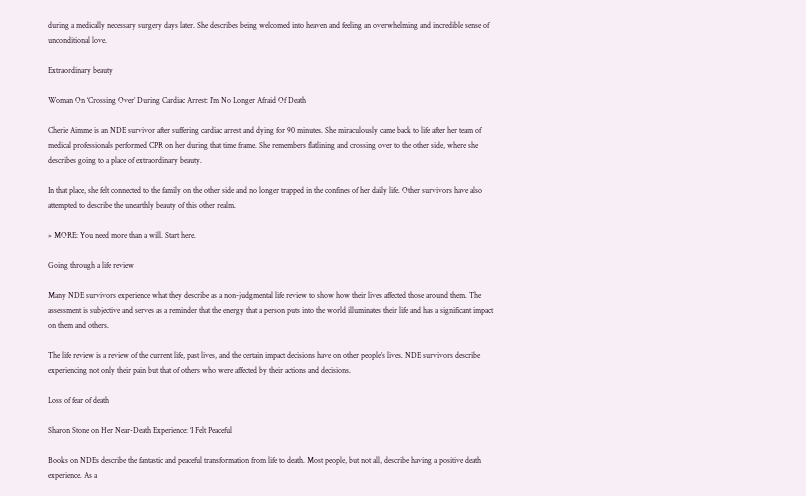during a medically necessary surgery days later. She describes being welcomed into heaven and feeling an overwhelming and incredible sense of unconditional love.

Extraordinary beauty

Woman On ‘Crossing Over’ During Cardiac Arrest: I’m No Longer Afraid Of Death

Cherie Aimme is an NDE survivor after suffering cardiac arrest and dying for 90 minutes. She miraculously came back to life after her team of medical professionals performed CPR on her during that time frame. She remembers flatlining and crossing over to the other side, where she describes going to a place of extraordinary beauty.

In that place, she felt connected to the family on the other side and no longer trapped in the confines of her daily life. Other survivors have also attempted to describe the unearthly beauty of this other realm.

» MORE: You need more than a will. Start here.

Going through a life review

Many NDE survivors experience what they describe as a non-judgmental life review to show how their lives affected those around them. The assessment is subjective and serves as a reminder that the energy that a person puts into the world illuminates their life and has a significant impact on them and others.

The life review is a review of the current life, past lives, and the certain impact decisions have on other people’s lives. NDE survivors describe experiencing not only their pain but that of others who were affected by their actions and decisions.

Loss of fear of death

Sharon Stone on Her Near-Death Experience: ‘I Felt Peaceful

Books on NDEs describe the fantastic and peaceful transformation from life to death. Most people, but not all, describe having a positive death experience. As a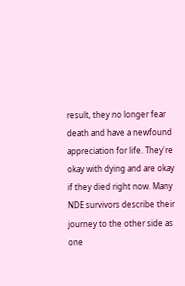result, they no longer fear death and have a newfound appreciation for life. They're okay with dying and are okay if they died right now. Many NDE survivors describe their journey to the other side as one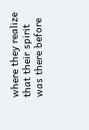where they realize that their spirit was there before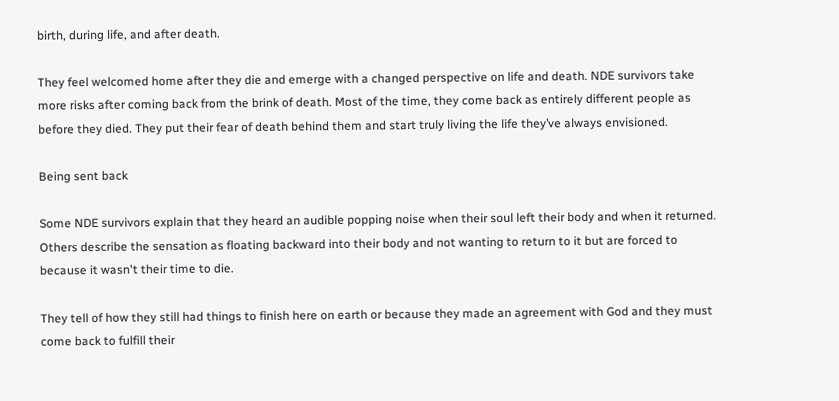birth, during life, and after death.

They feel welcomed home after they die and emerge with a changed perspective on life and death. NDE survivors take more risks after coming back from the brink of death. Most of the time, they come back as entirely different people as before they died. They put their fear of death behind them and start truly living the life they’ve always envisioned.

Being sent back

Some NDE survivors explain that they heard an audible popping noise when their soul left their body and when it returned. Others describe the sensation as floating backward into their body and not wanting to return to it but are forced to because it wasn't their time to die.

They tell of how they still had things to finish here on earth or because they made an agreement with God and they must come back to fulfill their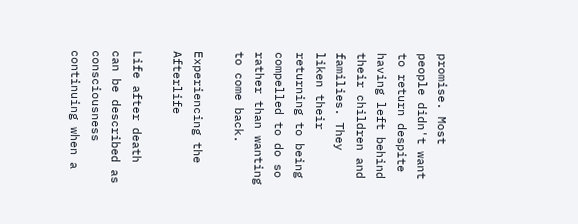promise. Most people didn't want to return despite having left behind their children and families. They liken their returning to being compelled to do so rather than wanting to come back.

Experiencing the Afterlife

Life after death can be described as consciousness continuing when a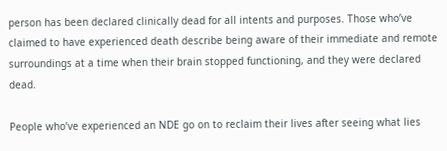person has been declared clinically dead for all intents and purposes. Those who’ve claimed to have experienced death describe being aware of their immediate and remote surroundings at a time when their brain stopped functioning, and they were declared dead.

People who’ve experienced an NDE go on to reclaim their lives after seeing what lies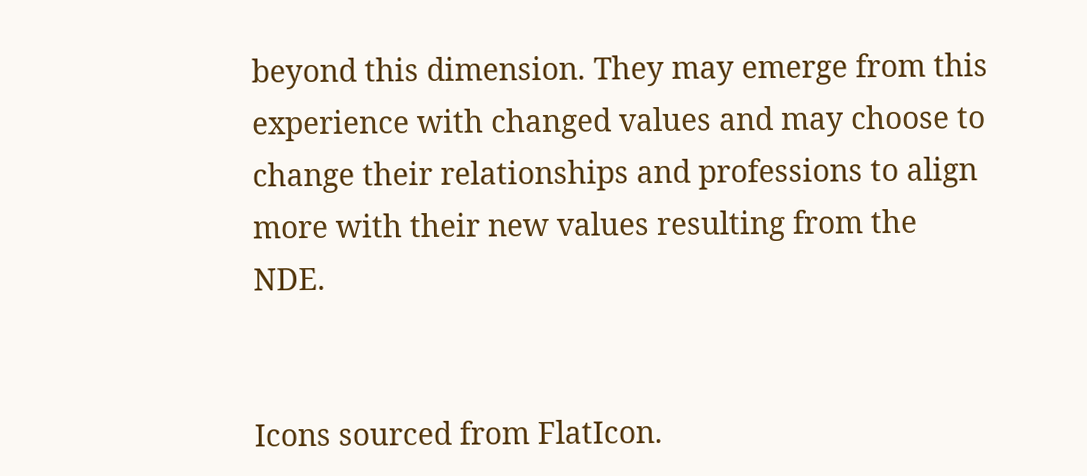beyond this dimension. They may emerge from this experience with changed values and may choose to change their relationships and professions to align more with their new values resulting from the NDE.


Icons sourced from FlatIcon.